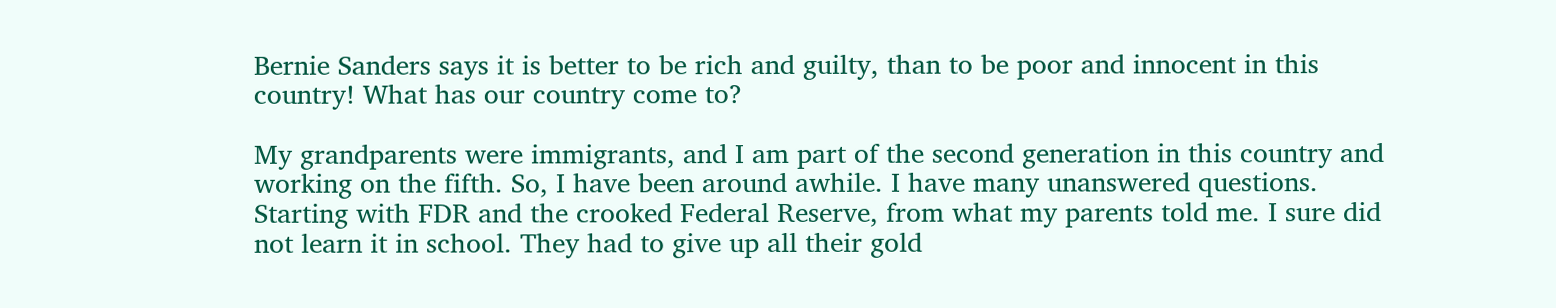Bernie Sanders says it is better to be rich and guilty, than to be poor and innocent in this country! What has our country come to?

My grandparents were immigrants, and I am part of the second generation in this country and working on the fifth. So, I have been around awhile. I have many unanswered questions. Starting with FDR and the crooked Federal Reserve, from what my parents told me. I sure did not learn it in school. They had to give up all their gold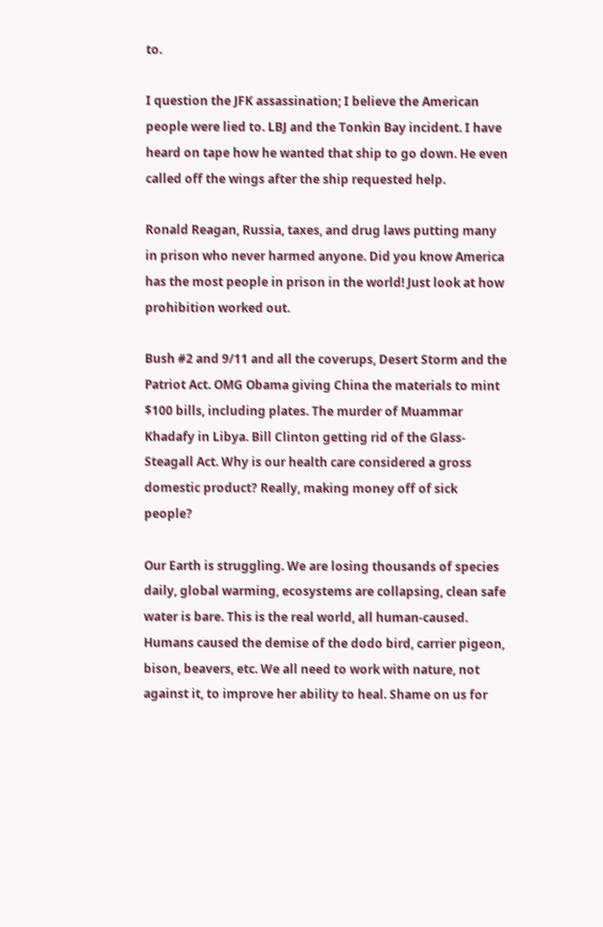to.

I question the JFK assassination; I believe the American people were lied to. LBJ and the Tonkin Bay incident. I have heard on tape how he wanted that ship to go down. He even called off the wings after the ship requested help.

Ronald Reagan, Russia, taxes, and drug laws putting many in prison who never harmed anyone. Did you know America has the most people in prison in the world! Just look at how prohibition worked out.

Bush #2 and 9/11 and all the coverups, Desert Storm and the Patriot Act. OMG Obama giving China the materials to mint $100 bills, including plates. The murder of Muammar Khadafy in Libya. Bill Clinton getting rid of the Glass-Steagall Act. Why is our health care considered a gross domestic product? Really, making money off of sick people?

Our Earth is struggling. We are losing thousands of species daily, global warming, ecosystems are collapsing, clean safe water is bare. This is the real world, all human-caused. Humans caused the demise of the dodo bird, carrier pigeon, bison, beavers, etc. We all need to work with nature, not against it, to improve her ability to heal. Shame on us for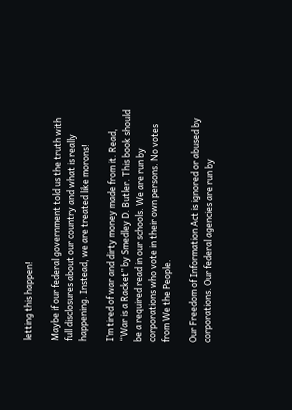letting this happen!

Maybe if our federal government told us the truth with full disclosures about our country and what is really happening. Instead, we are treated like morons!

I’m tired of war and dirty money made from it. Read, “War is a Racket” by Smedley D. Butler. This book should be a required read in our schools. We are run by corporations who vote in their own persons. No votes from We the People.

Our Freedom of Information Act is ignored or abused by corporations. Our federal agencies are run by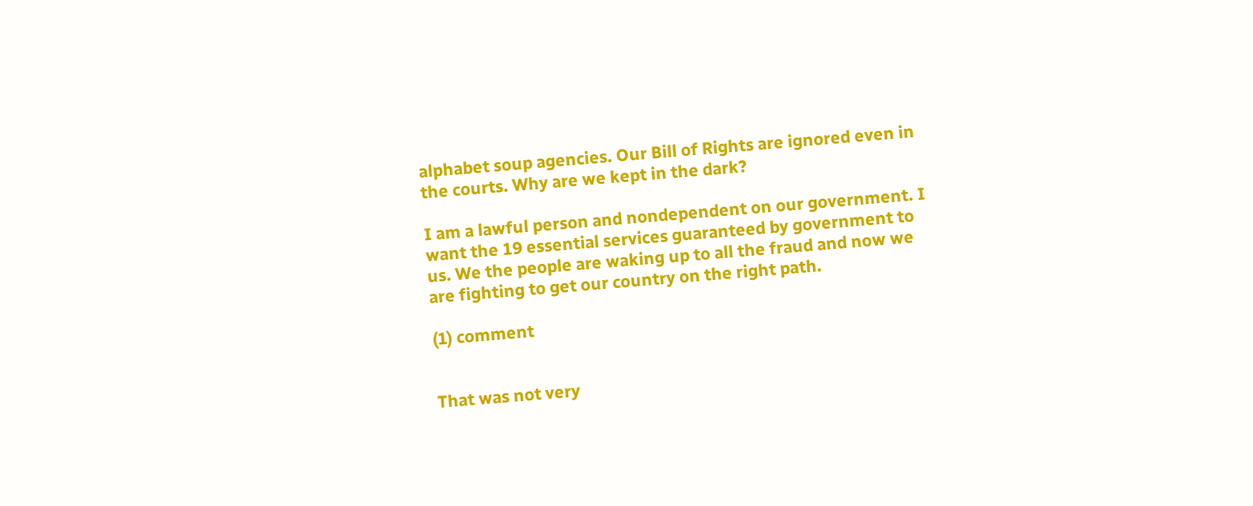alphabet soup agencies. Our Bill of Rights are ignored even in the courts. Why are we kept in the dark?

I am a lawful person and nondependent on our government. I want the 19 essential services guaranteed by government to us. We the people are waking up to all the fraud and now we are fighting to get our country on the right path.

(1) comment


That was not very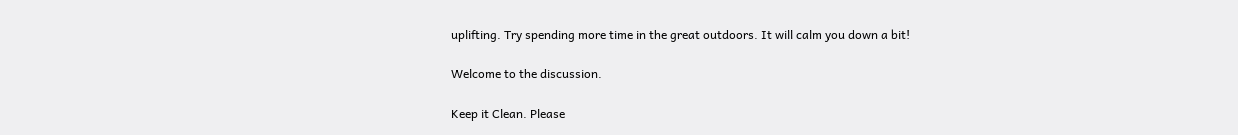uplifting. Try spending more time in the great outdoors. It will calm you down a bit!

Welcome to the discussion.

Keep it Clean. Please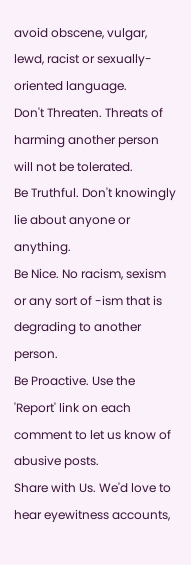avoid obscene, vulgar, lewd, racist or sexually-oriented language.
Don't Threaten. Threats of harming another person will not be tolerated.
Be Truthful. Don't knowingly lie about anyone or anything.
Be Nice. No racism, sexism or any sort of -ism that is degrading to another person.
Be Proactive. Use the 'Report' link on each comment to let us know of abusive posts.
Share with Us. We'd love to hear eyewitness accounts,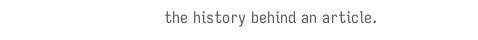the history behind an article.